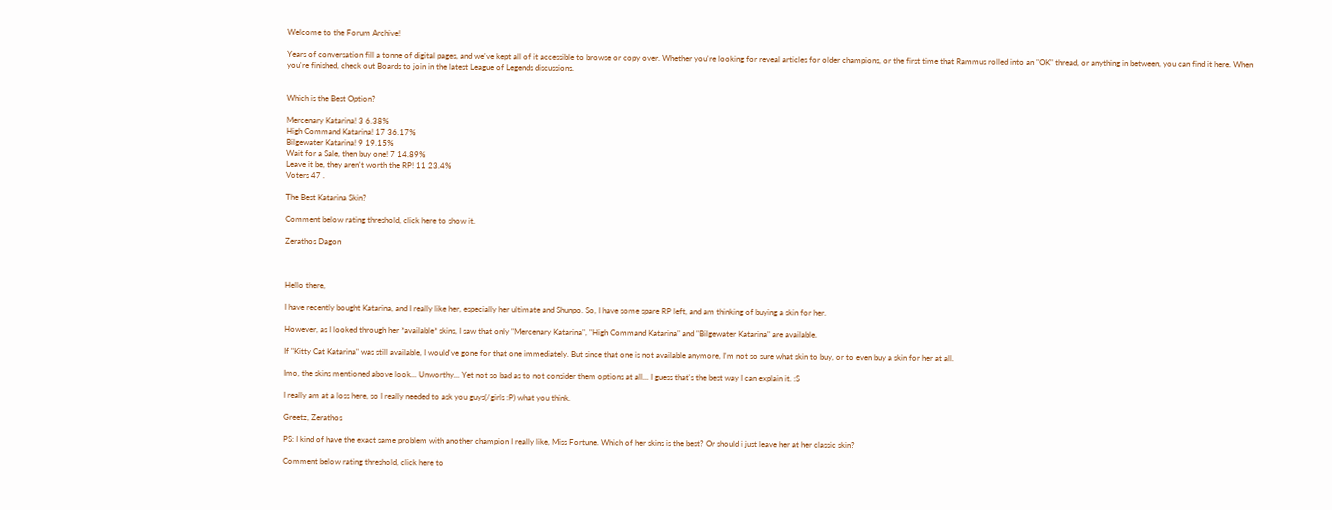Welcome to the Forum Archive!

Years of conversation fill a tonne of digital pages, and we've kept all of it accessible to browse or copy over. Whether you're looking for reveal articles for older champions, or the first time that Rammus rolled into an "OK" thread, or anything in between, you can find it here. When you're finished, check out Boards to join in the latest League of Legends discussions.


Which is the Best Option?

Mercenary Katarina! 3 6.38%
High Command Katarina! 17 36.17%
Bilgewater Katarina! 9 19.15%
Wait for a Sale, then buy one! 7 14.89%
Leave it be, they aren't worth the RP! 11 23.4%
Voters 47 .

The Best Katarina Skin?

Comment below rating threshold, click here to show it.

Zerathos Dagon



Hello there,

I have recently bought Katarina, and I really like her, especially her ultimate and Shunpo. So, I have some spare RP left, and am thinking of buying a skin for her.

However, as I looked through her *available* skins, I saw that only "Mercenary Katarina", "High Command Katarina" and "Bilgewater Katarina" are available.

If "Kitty Cat Katarina" was still available, I would've gone for that one immediately. But since that one is not available anymore, I'm not so sure what skin to buy, or to even buy a skin for her at all.

Imo, the skins mentioned above look... Unworthy... Yet not so bad as to not consider them options at all... I guess that's the best way I can explain it. :S

I really am at a loss here, so I really needed to ask you guys(/girls :P) what you think.

Greetz, Zerathos

PS: I kind of have the exact same problem with another champion I really like, Miss Fortune. Which of her skins is the best? Or should i just leave her at her classic skin?

Comment below rating threshold, click here to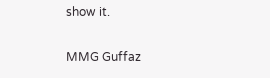show it.

MMG Guffaz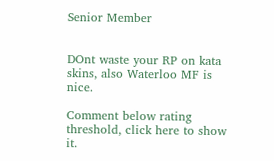Senior Member


DOnt waste your RP on kata skins, also Waterloo MF is nice.

Comment below rating threshold, click here to show it.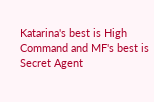Katarina's best is High Command and MF's best is Secret Agent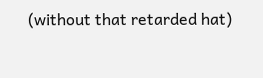(without that retarded hat)